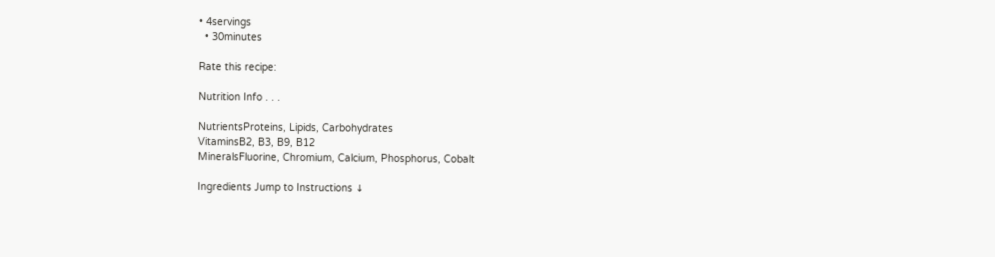• 4servings
  • 30minutes

Rate this recipe:

Nutrition Info . . .

NutrientsProteins, Lipids, Carbohydrates
VitaminsB2, B3, B9, B12
MineralsFluorine, Chromium, Calcium, Phosphorus, Cobalt

Ingredients Jump to Instructions ↓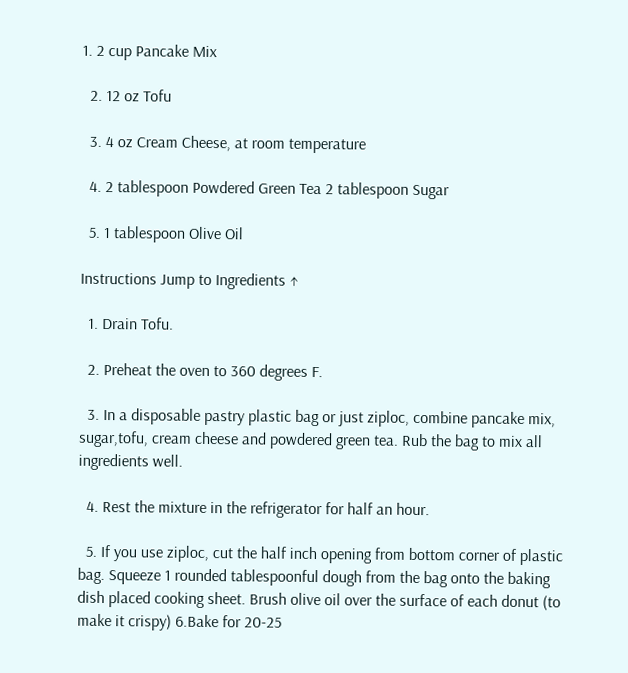1. 2 cup Pancake Mix

  2. 12 oz Tofu

  3. 4 oz Cream Cheese, at room temperature

  4. 2 tablespoon Powdered Green Tea 2 tablespoon Sugar

  5. 1 tablespoon Olive Oil

Instructions Jump to Ingredients ↑

  1. Drain Tofu.

  2. Preheat the oven to 360 degrees F.

  3. In a disposable pastry plastic bag or just ziploc, combine pancake mix, sugar,tofu, cream cheese and powdered green tea. Rub the bag to mix all ingredients well.

  4. Rest the mixture in the refrigerator for half an hour.

  5. If you use ziploc, cut the half inch opening from bottom corner of plastic bag. Squeeze 1 rounded tablespoonful dough from the bag onto the baking dish placed cooking sheet. Brush olive oil over the surface of each donut (to make it crispy) 6.Bake for 20-25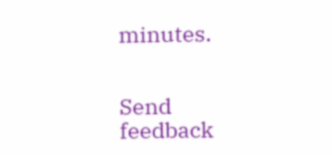minutes.


Send feedback